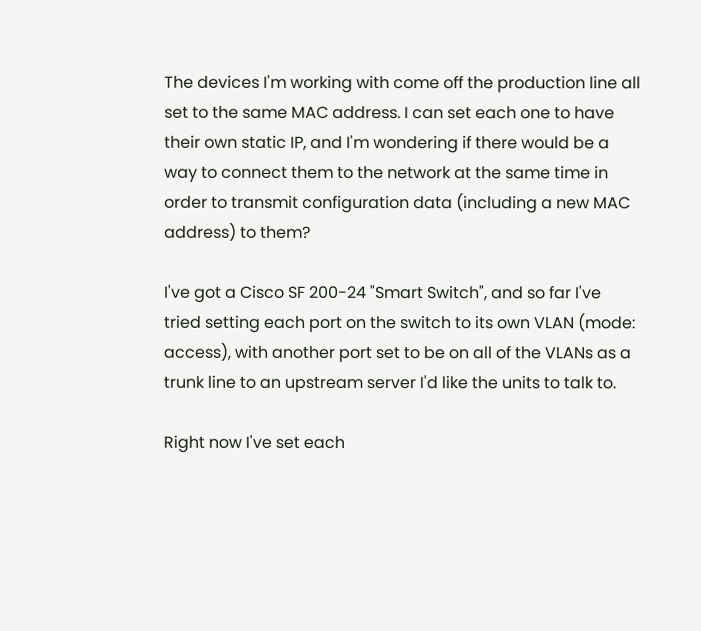The devices I'm working with come off the production line all set to the same MAC address. I can set each one to have their own static IP, and I'm wondering if there would be a way to connect them to the network at the same time in order to transmit configuration data (including a new MAC address) to them?

I've got a Cisco SF 200-24 "Smart Switch", and so far I've tried setting each port on the switch to its own VLAN (mode: access), with another port set to be on all of the VLANs as a trunk line to an upstream server I'd like the units to talk to.

Right now I've set each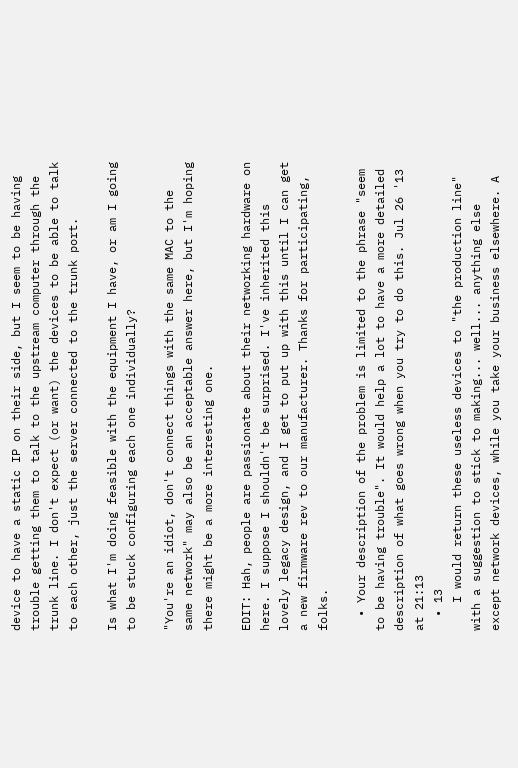device to have a static IP on their side, but I seem to be having trouble getting them to talk to the upstream computer through the trunk line. I don't expect (or want) the devices to be able to talk to each other, just the server connected to the trunk port.

Is what I'm doing feasible with the equipment I have, or am I going to be stuck configuring each one individually?

"You're an idiot, don't connect things with the same MAC to the same network" may also be an acceptable answer here, but I'm hoping there might be a more interesting one.

EDIT: Hah, people are passionate about their networking hardware on here. I suppose I shouldn't be surprised. I've inherited this lovely legacy design, and I get to put up with this until I can get a new firmware rev to our manufacturer. Thanks for participating, folks.

  • Your description of the problem is limited to the phrase "seem to be having trouble". It would help a lot to have a more detailed description of what goes wrong when you try to do this. Jul 26 '13 at 21:13
  • 13
    I would return these useless devices to "the production line" with a suggestion to stick to making... well... anything else except network devices, while you take your business elsewhere. A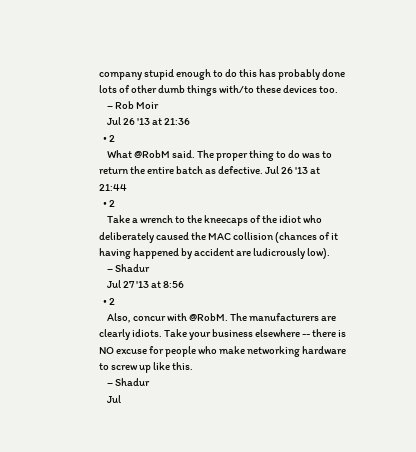company stupid enough to do this has probably done lots of other dumb things with/to these devices too.
    – Rob Moir
    Jul 26 '13 at 21:36
  • 2
    What @RobM said. The proper thing to do was to return the entire batch as defective. Jul 26 '13 at 21:44
  • 2
    Take a wrench to the kneecaps of the idiot who deliberately caused the MAC collision (chances of it having happened by accident are ludicrously low).
    – Shadur
    Jul 27 '13 at 8:56
  • 2
    Also, concur with @RobM. The manufacturers are clearly idiots. Take your business elsewhere -- there is NO excuse for people who make networking hardware to screw up like this.
    – Shadur
    Jul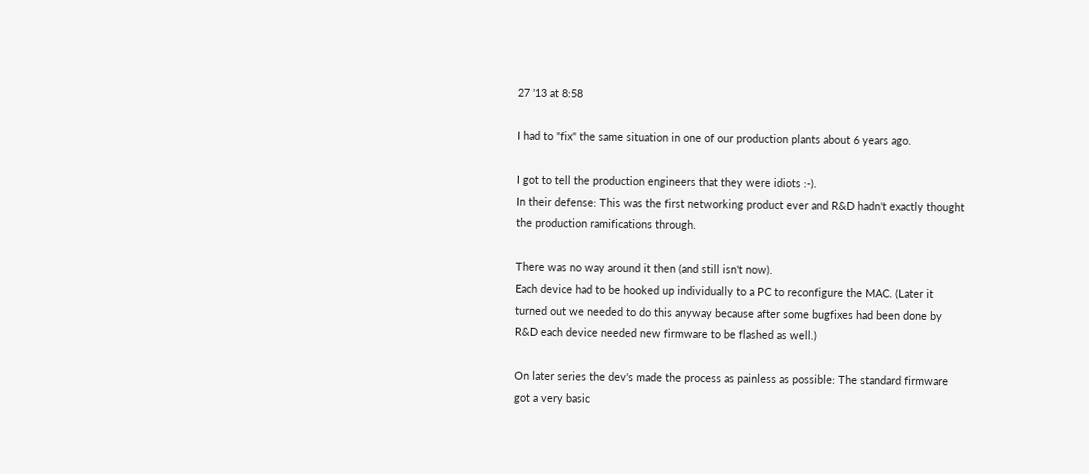27 '13 at 8:58

I had to "fix" the same situation in one of our production plants about 6 years ago.

I got to tell the production engineers that they were idiots :-).
In their defense: This was the first networking product ever and R&D hadn't exactly thought the production ramifications through.

There was no way around it then (and still isn't now).
Each device had to be hooked up individually to a PC to reconfigure the MAC. (Later it turned out we needed to do this anyway because after some bugfixes had been done by R&D each device needed new firmware to be flashed as well.)

On later series the dev's made the process as painless as possible: The standard firmware got a very basic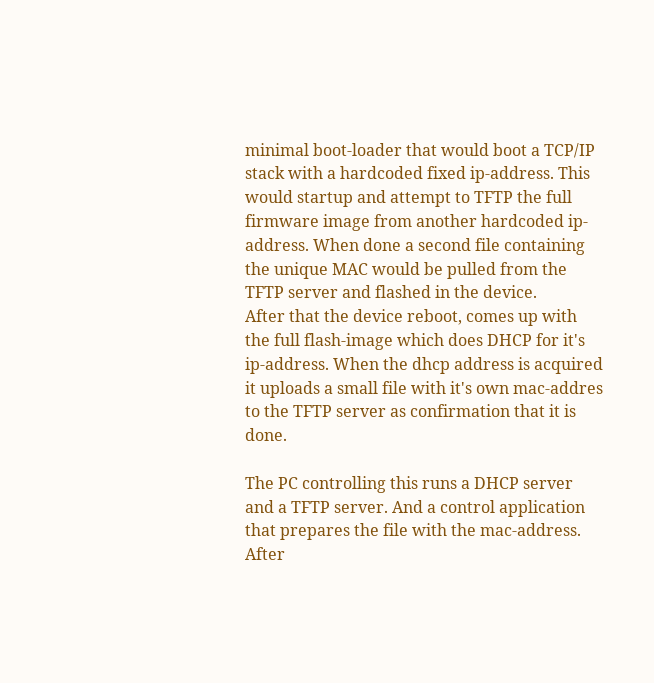minimal boot-loader that would boot a TCP/IP stack with a hardcoded fixed ip-address. This would startup and attempt to TFTP the full firmware image from another hardcoded ip-address. When done a second file containing the unique MAC would be pulled from the TFTP server and flashed in the device.
After that the device reboot, comes up with the full flash-image which does DHCP for it's ip-address. When the dhcp address is acquired it uploads a small file with it's own mac-addres to the TFTP server as confirmation that it is done.

The PC controlling this runs a DHCP server and a TFTP server. And a control application that prepares the file with the mac-address.
After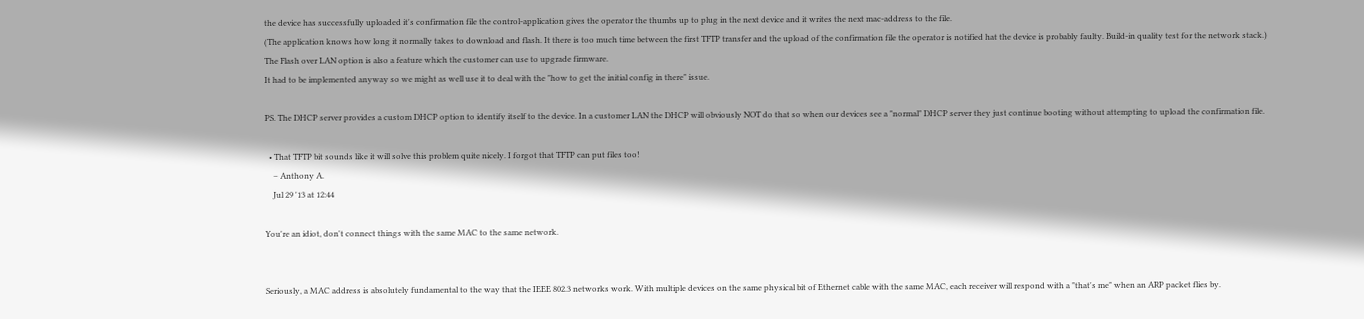the device has successfully uploaded it's confirmation file the control-application gives the operator the thumbs up to plug in the next device and it writes the next mac-address to the file.
(The application knows how long it normally takes to download and flash. It there is too much time between the first TFTP transfer and the upload of the confirmation file the operator is notified hat the device is probably faulty. Build-in quality test for the network stack.)
The Flash over LAN option is also a feature which the customer can use to upgrade firmware.
It had to be implemented anyway so we might as well use it to deal with the "how to get the initial config in there" issue.

PS. The DHCP server provides a custom DHCP option to identify itself to the device. In a customer LAN the DHCP will obviously NOT do that so when our devices see a "normal" DHCP server they just continue booting without attempting to upload the confirmation file.

  • That TFTP bit sounds like it will solve this problem quite nicely. I forgot that TFTP can put files too!
    – Anthony A.
    Jul 29 '13 at 12:44

You're an idiot, don't connect things with the same MAC to the same network.


Seriously, a MAC address is absolutely fundamental to the way that the IEEE 802.3 networks work. With multiple devices on the same physical bit of Ethernet cable with the same MAC, each receiver will respond with a "that's me" when an ARP packet flies by.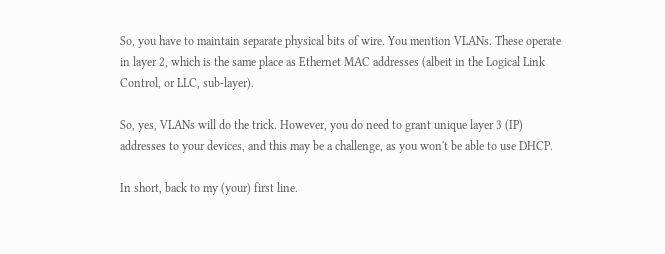So, you have to maintain separate physical bits of wire. You mention VLANs. These operate in layer 2, which is the same place as Ethernet MAC addresses (albeit in the Logical Link Control, or LLC, sub-layer).

So, yes, VLANs will do the trick. However, you do need to grant unique layer 3 (IP) addresses to your devices, and this may be a challenge, as you won't be able to use DHCP.

In short, back to my (your) first line.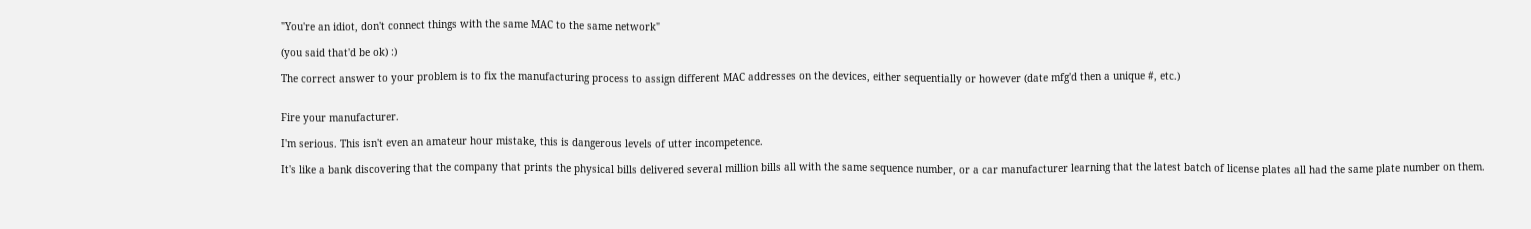"You're an idiot, don't connect things with the same MAC to the same network"

(you said that'd be ok) :)

The correct answer to your problem is to fix the manufacturing process to assign different MAC addresses on the devices, either sequentially or however (date mfg'd then a unique #, etc.)


Fire your manufacturer.

I'm serious. This isn't even an amateur hour mistake, this is dangerous levels of utter incompetence.

It's like a bank discovering that the company that prints the physical bills delivered several million bills all with the same sequence number, or a car manufacturer learning that the latest batch of license plates all had the same plate number on them.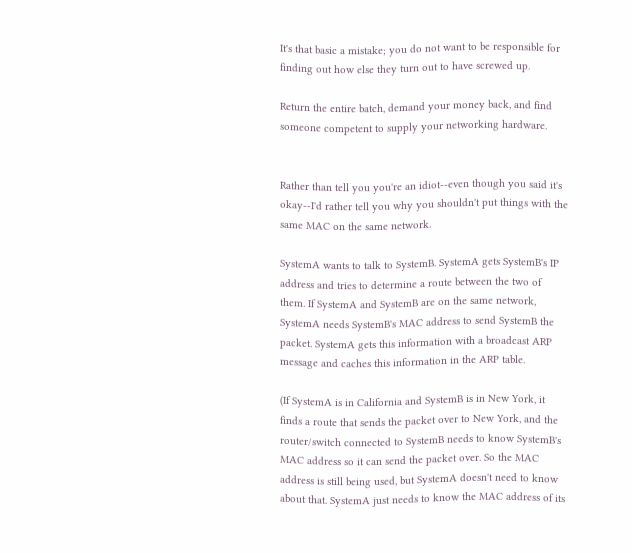It's that basic a mistake; you do not want to be responsible for finding out how else they turn out to have screwed up.

Return the entire batch, demand your money back, and find someone competent to supply your networking hardware.


Rather than tell you you're an idiot--even though you said it's okay--I'd rather tell you why you shouldn't put things with the same MAC on the same network.

SystemA wants to talk to SystemB. SystemA gets SystemB's IP address and tries to determine a route between the two of them. If SystemA and SystemB are on the same network, SystemA needs SystemB's MAC address to send SystemB the packet. SystemA gets this information with a broadcast ARP message and caches this information in the ARP table.

(If SystemA is in California and SystemB is in New York, it finds a route that sends the packet over to New York, and the router/switch connected to SystemB needs to know SystemB's MAC address so it can send the packet over. So the MAC address is still being used, but SystemA doesn't need to know about that. SystemA just needs to know the MAC address of its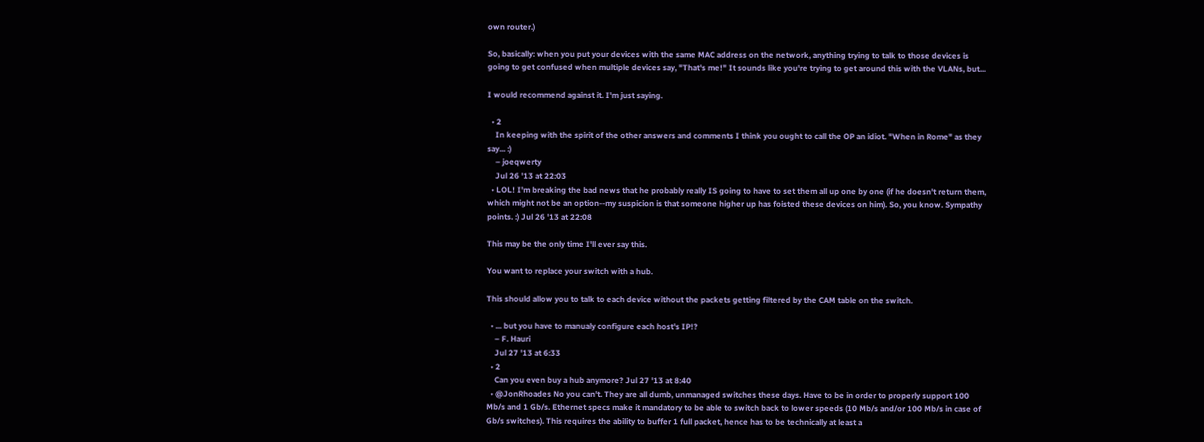own router.)

So, basically: when you put your devices with the same MAC address on the network, anything trying to talk to those devices is going to get confused when multiple devices say, "That's me!" It sounds like you're trying to get around this with the VLANs, but...

I would recommend against it. I'm just saying.

  • 2
    In keeping with the spirit of the other answers and comments I think you ought to call the OP an idiot. "When in Rome" as they say... :)
    – joeqwerty
    Jul 26 '13 at 22:03
  • LOL! I'm breaking the bad news that he probably really IS going to have to set them all up one by one (if he doesn't return them, which might not be an option--my suspicion is that someone higher up has foisted these devices on him). So, you know. Sympathy points. :) Jul 26 '13 at 22:08

This may be the only time I'll ever say this.

You want to replace your switch with a hub.

This should allow you to talk to each device without the packets getting filtered by the CAM table on the switch.

  • ... but you have to manualy configure each host's IP!?
    – F. Hauri
    Jul 27 '13 at 6:33
  • 2
    Can you even buy a hub anymore? Jul 27 '13 at 8:40
  • @JonRhoades No you can't. They are all dumb, unmanaged switches these days. Have to be in order to properly support 100 Mb/s and 1 Gb/s. Ethernet specs make it mandatory to be able to switch back to lower speeds (10 Mb/s and/or 100 Mb/s in case of Gb/s switches). This requires the ability to buffer 1 full packet, hence has to be technically at least a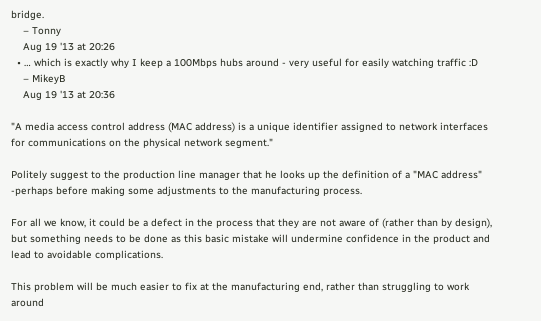bridge.
    – Tonny
    Aug 19 '13 at 20:26
  • … which is exactly why I keep a 100Mbps hubs around - very useful for easily watching traffic :D
    – MikeyB
    Aug 19 '13 at 20:36

"A media access control address (MAC address) is a unique identifier assigned to network interfaces for communications on the physical network segment."

Politely suggest to the production line manager that he looks up the definition of a "MAC address" -perhaps before making some adjustments to the manufacturing process.

For all we know, it could be a defect in the process that they are not aware of (rather than by design), but something needs to be done as this basic mistake will undermine confidence in the product and lead to avoidable complications.

This problem will be much easier to fix at the manufacturing end, rather than struggling to work around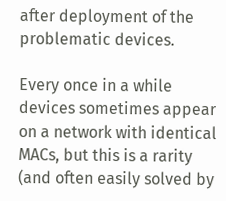after deployment of the problematic devices.

Every once in a while devices sometimes appear on a network with identical MACs, but this is a rarity (and often easily solved by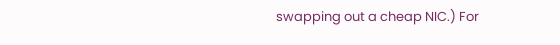swapping out a cheap NIC.) For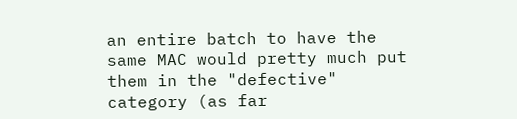an entire batch to have the same MAC would pretty much put them in the "defective" category (as far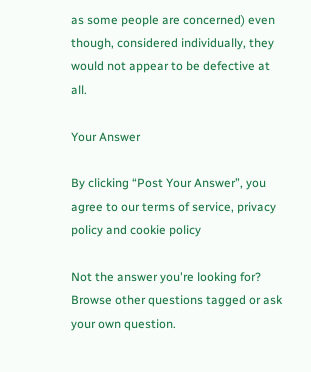as some people are concerned) even though, considered individually, they would not appear to be defective at all.

Your Answer

By clicking “Post Your Answer”, you agree to our terms of service, privacy policy and cookie policy

Not the answer you're looking for? Browse other questions tagged or ask your own question.